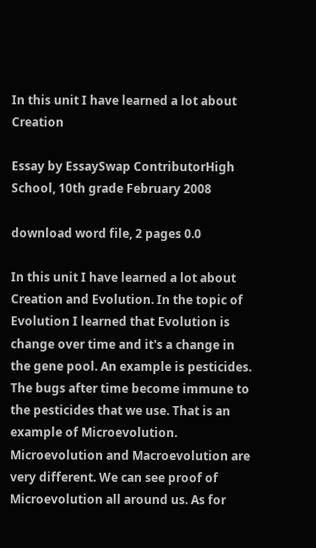In this unit I have learned a lot about Creation

Essay by EssaySwap ContributorHigh School, 10th grade February 2008

download word file, 2 pages 0.0

In this unit I have learned a lot about Creation and Evolution. In the topic of Evolution I learned that Evolution is change over time and it's a change in the gene pool. An example is pesticides. The bugs after time become immune to the pesticides that we use. That is an example of Microevolution. Microevolution and Macroevolution are very different. We can see proof of Microevolution all around us. As for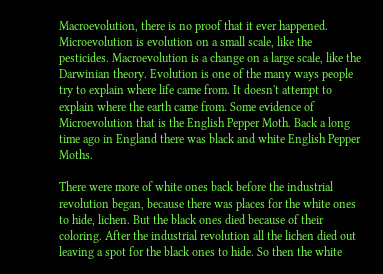Macroevolution, there is no proof that it ever happened. Microevolution is evolution on a small scale, like the pesticides. Macroevolution is a change on a large scale, like the Darwinian theory. Evolution is one of the many ways people try to explain where life came from. It doesn't attempt to explain where the earth came from. Some evidence of Microevolution that is the English Pepper Moth. Back a long time ago in England there was black and white English Pepper Moths.

There were more of white ones back before the industrial revolution began, because there was places for the white ones to hide, lichen. But the black ones died because of their coloring. After the industrial revolution all the lichen died out leaving a spot for the black ones to hide. So then the white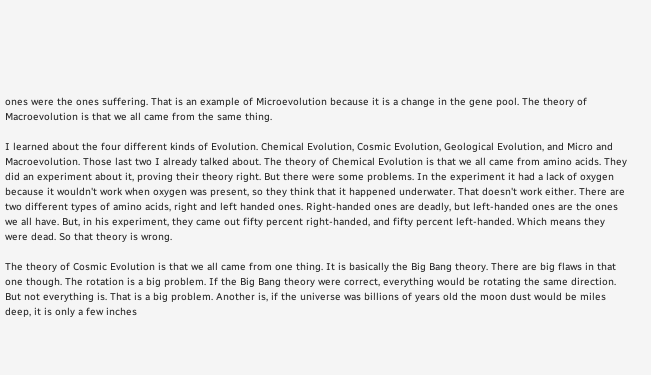ones were the ones suffering. That is an example of Microevolution because it is a change in the gene pool. The theory of Macroevolution is that we all came from the same thing.

I learned about the four different kinds of Evolution. Chemical Evolution, Cosmic Evolution, Geological Evolution, and Micro and Macroevolution. Those last two I already talked about. The theory of Chemical Evolution is that we all came from amino acids. They did an experiment about it, proving their theory right. But there were some problems. In the experiment it had a lack of oxygen because it wouldn't work when oxygen was present, so they think that it happened underwater. That doesn't work either. There are two different types of amino acids, right and left handed ones. Right-handed ones are deadly, but left-handed ones are the ones we all have. But, in his experiment, they came out fifty percent right-handed, and fifty percent left-handed. Which means they were dead. So that theory is wrong.

The theory of Cosmic Evolution is that we all came from one thing. It is basically the Big Bang theory. There are big flaws in that one though. The rotation is a big problem. If the Big Bang theory were correct, everything would be rotating the same direction. But not everything is. That is a big problem. Another is, if the universe was billions of years old the moon dust would be miles deep, it is only a few inches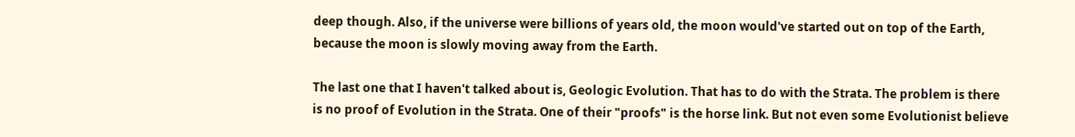deep though. Also, if the universe were billions of years old, the moon would've started out on top of the Earth, because the moon is slowly moving away from the Earth.

The last one that I haven't talked about is, Geologic Evolution. That has to do with the Strata. The problem is there is no proof of Evolution in the Strata. One of their "proofs" is the horse link. But not even some Evolutionist believe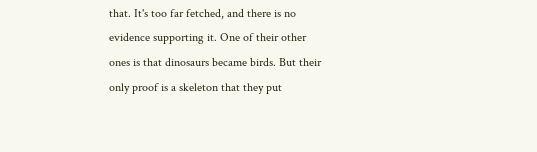that. It's too far fetched, and there is no evidence supporting it. One of their other ones is that dinosaurs became birds. But their only proof is a skeleton that they put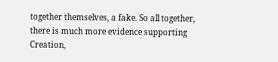together themselves, a fake. So all together, there is much more evidence supporting Creation,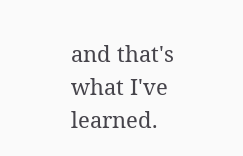and that's what I've learned.